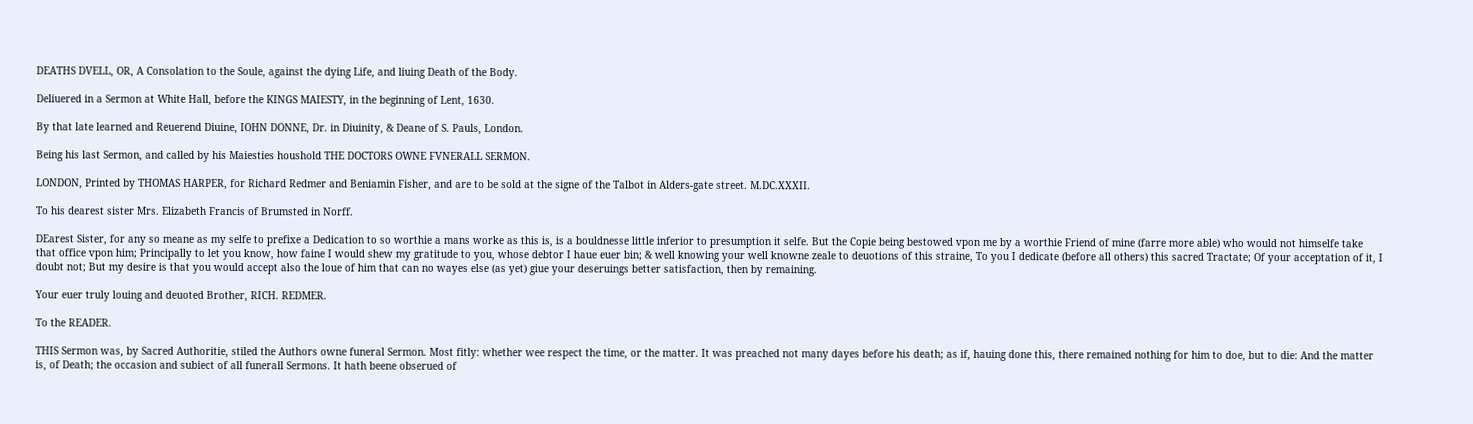DEATHS DVELL, OR, A Consolation to the Soule, against the dying Life, and liuing Death of the Body.

Deliuered in a Sermon at White Hall, before the KINGS MAIESTY, in the beginning of Lent, 1630.

By that late learned and Reuerend Diuine, IOHN DONNE, Dr. in Diuinity, & Deane of S. Pauls, London.

Being his last Sermon, and called by his Maiesties houshold THE DOCTORS OWNE FVNERALL SERMON.

LONDON, Printed by THOMAS HARPER, for Richard Redmer and Beniamin Fisher, and are to be sold at the signe of the Talbot in Alders-gate street. M.DC.XXXII.

To his dearest sister Mrs. Elizabeth Francis of Brumsted in Norff.

DEarest Sister, for any so meane as my selfe to prefixe a Dedication to so worthie a mans worke as this is, is a bouldnesse little inferior to presumption it selfe. But the Copie being bestowed vpon me by a worthie Friend of mine (farre more able) who would not himselfe take that office vpon him; Principally to let you know, how faine I would shew my gratitude to you, whose debtor I haue euer bin; & well knowing your well knowne zeale to deuotions of this straine, To you I dedicate (before all others) this sacred Tractate; Of your acceptation of it, I doubt not; But my desire is that you would accept also the loue of him that can no wayes else (as yet) giue your deseruings better satisfaction, then by remaining.

Your euer truly louing and deuoted Brother, RICH. REDMER.

To the READER.

THIS Sermon was, by Sacred Authoritie, stiled the Authors owne funeral Sermon. Most fitly: whether wee respect the time, or the matter. It was preached not many dayes before his death; as if, hauing done this, there remained nothing for him to doe, but to die: And the matter is, of Death; the occasion and subiect of all funerall Sermons. It hath beene obserued of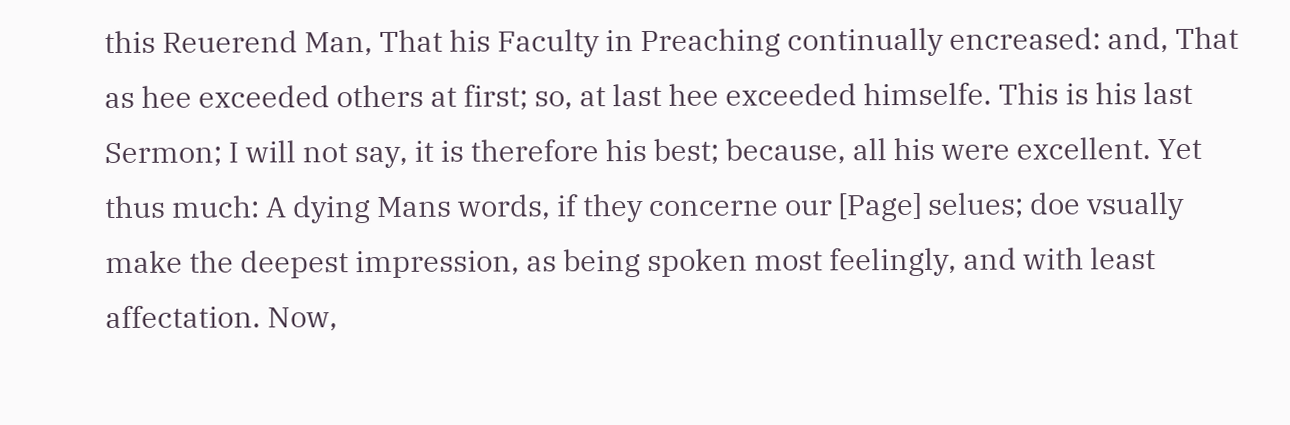this Reuerend Man, That his Faculty in Preaching continually encreased: and, That as hee exceeded others at first; so, at last hee exceeded himselfe. This is his last Sermon; I will not say, it is therefore his best; because, all his were excellent. Yet thus much: A dying Mans words, if they concerne our [Page] selues; doe vsually make the deepest impression, as being spoken most feelingly, and with least affectation. Now,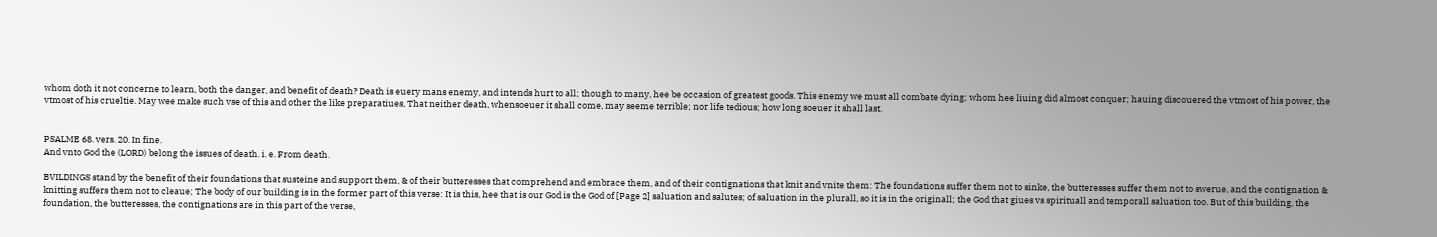whom doth it not concerne to learn, both the danger, and benefit of death? Death is euery mans enemy, and intends hurt to all; though to many, hee be occasion of greatest goods. This enemy we must all combate dying; whom hee liuing did almost conquer; hauing discouered the vtmost of his power, the vtmost of his crueltie. May wee make such vse of this and other the like preparatiues, That neither death, whensoeuer it shall come, may seeme terrible; nor life tedious; how long soeuer it shall last.


PSALME 68. vers. 20. In fine.
And vnto God the (LORD) belong the issues of death. i. e. From death.

BVILDINGS stand by the benefit of their foundations that susteine and support them, & of their butteresses that comprehend and embrace them, and of their contignations that knit and vnite them: The foundations suffer them not to sinke, the butteresses suffer them not to swerue, and the contignation & knitting suffers them not to cleaue; The body of our building is in the former part of this verse: It is this, hee that is our God is the God of [Page 2] saluation and salutes; of saluation in the plurall, so it is in the originall; the God that giues vs spirituall and temporall saluation too. But of this building, the foundation, the butteresses, the contignations are in this part of the verse,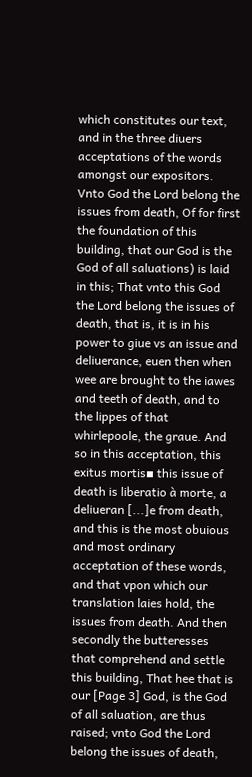which constitutes our text, and in the three diuers acceptations of the words amongst our expositors. Vnto God the Lord belong the issues from death, Of for first the foundation of this building, that our God is the God of all saluations) is laid in this; That vnto this God the Lord belong the issues of death, that is, it is in his power to giue vs an issue and deliuerance, euen then when wee are brought to the iawes and teeth of death, and to the lippes of that whirlepoole, the graue. And so in this acceptation, this exitus mortis▪ this issue of death is liberatio à morte, a deliueran [...]e from death, and this is the most obuious and most ordinary acceptation of these words, and that vpon which our translation laies hold, the issues from death. And then secondly the butteresses that comprehend and settle this building, That hee that is our [Page 3] God, is the God of all saluation, are thus raised; vnto God the Lord belong the issues of death,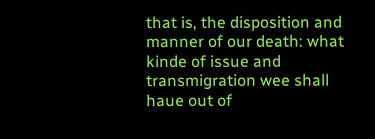that is, the disposition and manner of our death: what kinde of issue and transmigration wee shall haue out of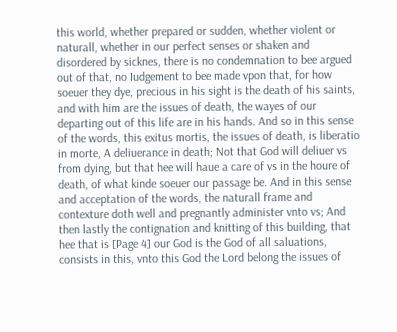this world, whether prepared or sudden, whether violent or naturall, whether in our perfect senses or shaken and disordered by sicknes, there is no condemnation to bee argued out of that, no Iudgement to bee made vpon that, for how soeuer they dye, precious in his sight is the death of his saints, and with him are the issues of death, the wayes of our departing out of this life are in his hands. And so in this sense of the words, this exitus mortis, the issues of death, is liberatio in morte, A deliuerance in death; Not that God will deliuer vs from dying, but that hee will haue a care of vs in the houre of death, of what kinde soeuer our passage be. And in this sense and acceptation of the words, the naturall frame and contexture doth well and pregnantly administer vnto vs; And then lastly the contignation and knitting of this building, that hee that is [Page 4] our God is the God of all saluations, consists in this, vnto this God the Lord belong the issues of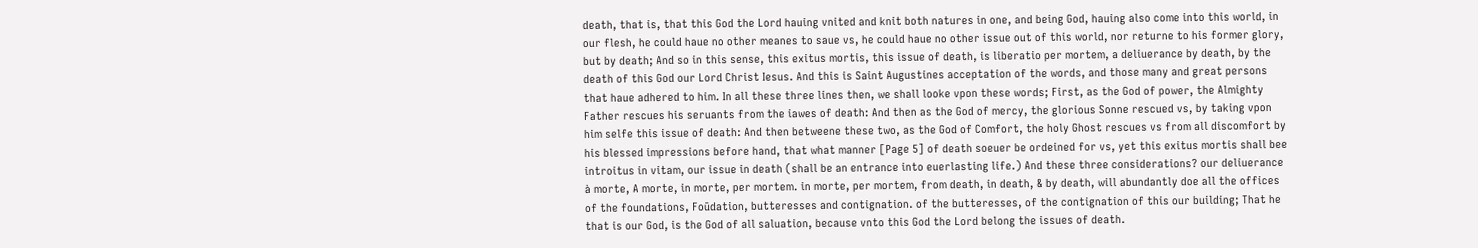death, that is, that this God the Lord hauing vnited and knit both natures in one, and being God, hauing also come into this world, in our flesh, he could haue no other meanes to saue vs, he could haue no other issue out of this world, nor returne to his former glory, but by death; And so in this sense, this exitus mortis, this issue of death, is liberatio per mortem, a deliuerance by death, by the death of this God our Lord Christ Iesus. And this is Saint Augustines acceptation of the words, and those many and great persons that haue adhered to him. In all these three lines then, we shall looke vpon these words; First, as the God of power, the Almighty Father rescues his seruants from the iawes of death: And then as the God of mercy, the glorious Sonne rescued vs, by taking vpon him selfe this issue of death: And then betweene these two, as the God of Comfort, the holy Ghost rescues vs from all discomfort by his blessed impressions before hand, that what manner [Page 5] of death soeuer be ordeined for vs, yet this exitus mortis shall bee introitus in vitam, our issue in death (shall be an entrance into euerlasting life.) And these three considerations? our deliuerance à morte, A morte, in morte, per mortem. in morte, per mortem, from death, in death, & by death, will abundantly doe all the offices of the foundations, Foūdation, butteresses and contignation. of the butteresses, of the contignation of this our building; That he that is our God, is the God of all saluation, because vnto this God the Lord belong the issues of death.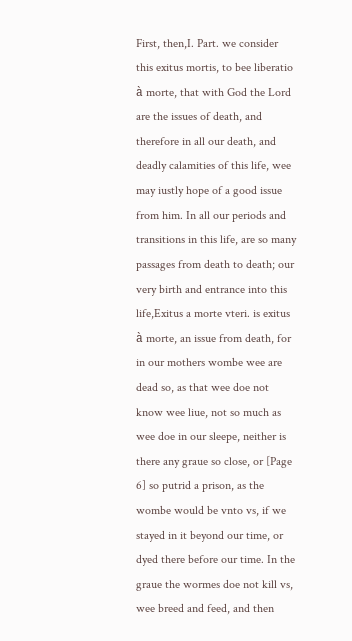First, then,I. Part. we consider this exitus mortis, to bee liberatio à morte, that with God the Lord are the issues of death, and therefore in all our death, and deadly calamities of this life, wee may iustly hope of a good issue from him. In all our periods and transitions in this life, are so many passages from death to death; our very birth and entrance into this life,Exitus a morte vteri. is exitus à morte, an issue from death, for in our mothers wombe wee are dead so, as that wee doe not know wee liue, not so much as wee doe in our sleepe, neither is there any graue so close, or [Page 6] so putrid a prison, as the wombe would be vnto vs, if we stayed in it beyond our time, or dyed there before our time. In the graue the wormes doe not kill vs, wee breed and feed, and then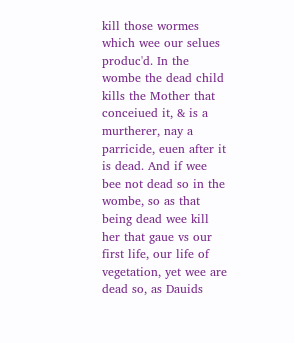kill those wormes which wee our selues produc'd. In the wombe the dead child kills the Mother that conceiued it, & is a murtherer, nay a parricide, euen after it is dead. And if wee bee not dead so in the wombe, so as that being dead wee kill her that gaue vs our first life, our life of vegetation, yet wee are dead so, as Dauids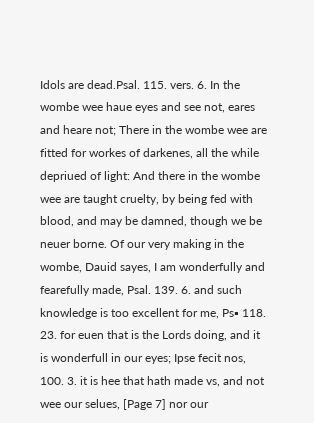Idols are dead.Psal. 115. vers. 6. In the wombe wee haue eyes and see not, eares and heare not; There in the wombe wee are fitted for workes of darkenes, all the while depriued of light: And there in the wombe wee are taught cruelty, by being fed with blood, and may be damned, though we be neuer borne. Of our very making in the wombe, Dauid sayes, I am wonderfully and fearefully made, Psal. 139. 6. and such knowledge is too excellent for me, Ps▪ 118. 23. for euen that is the Lords doing, and it is wonderfull in our eyes; Ipse fecit nos, 100. 3. it is hee that hath made vs, and not wee our selues, [Page 7] nor our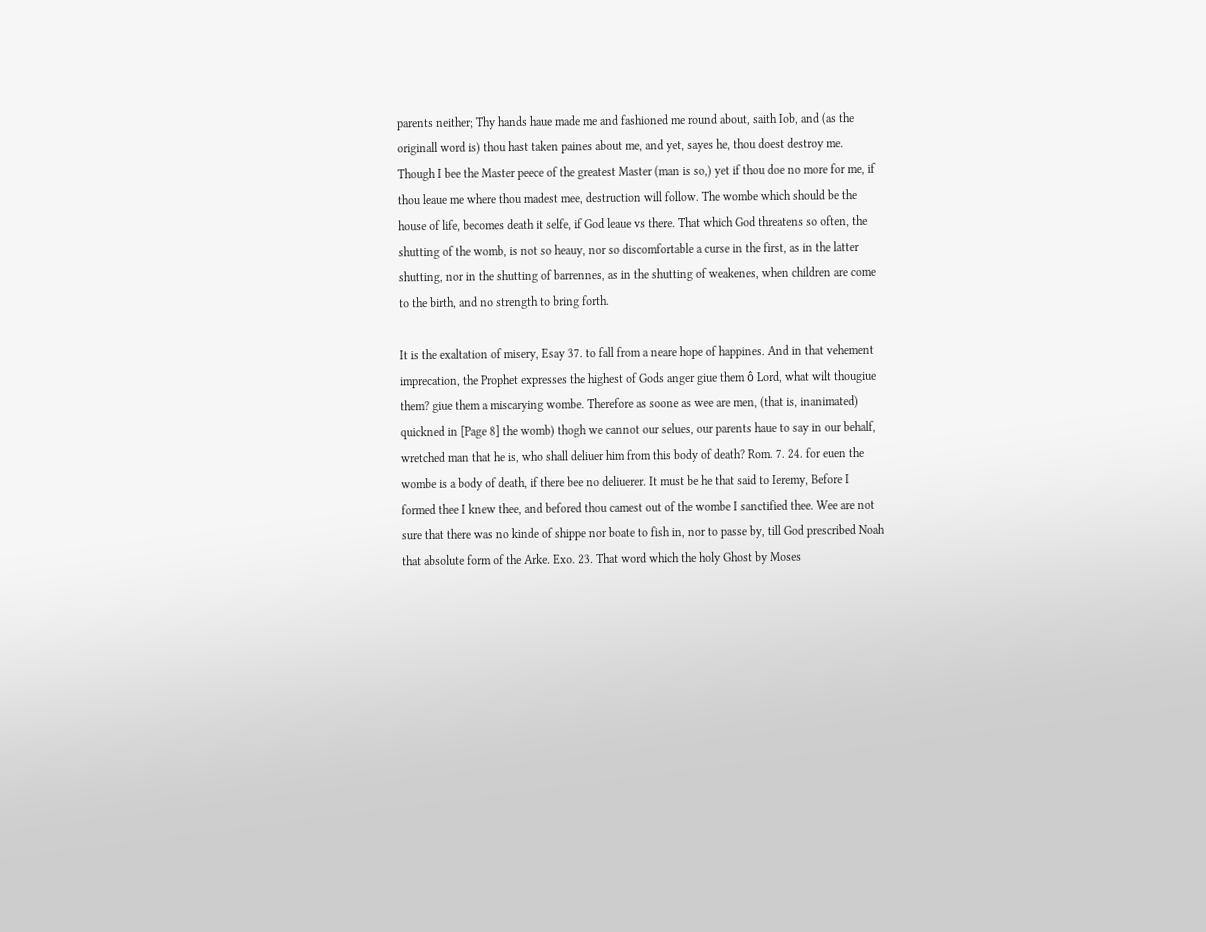parents neither; Thy hands haue made me and fashioned me round about, saith Iob, and (as the originall word is) thou hast taken paines about me, and yet, sayes he, thou doest destroy me. Though I bee the Master peece of the greatest Master (man is so,) yet if thou doe no more for me, if thou leaue me where thou madest mee, destruction will follow. The wombe which should be the house of life, becomes death it selfe, if God leaue vs there. That which God threatens so often, the shutting of the womb, is not so heauy, nor so discomfortable a curse in the first, as in the latter shutting, nor in the shutting of barrennes, as in the shutting of weakenes, when children are come to the birth, and no strength to bring forth.

It is the exaltation of misery, Esay 37. to fall from a neare hope of happines. And in that vehement imprecation, the Prophet expresses the highest of Gods anger giue them ô Lord, what wilt thougiue them? giue them a miscarying wombe. Therefore as soone as wee are men, (that is, inanimated) quickned in [Page 8] the womb) thogh we cannot our selues, our parents haue to say in our behalf, wretched man that he is, who shall deliuer him from this body of death? Rom. 7. 24. for euen the wombe is a body of death, if there bee no deliuerer. It must be he that said to Ieremy, Before I formed thee I knew thee, and befored thou camest out of the wombe I sanctified thee. Wee are not sure that there was no kinde of shippe nor boate to fish in, nor to passe by, till God prescribed Noah that absolute form of the Arke. Exo. 23. That word which the holy Ghost by Moses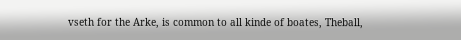vseth for the Arke, is common to all kinde of boates, Theball,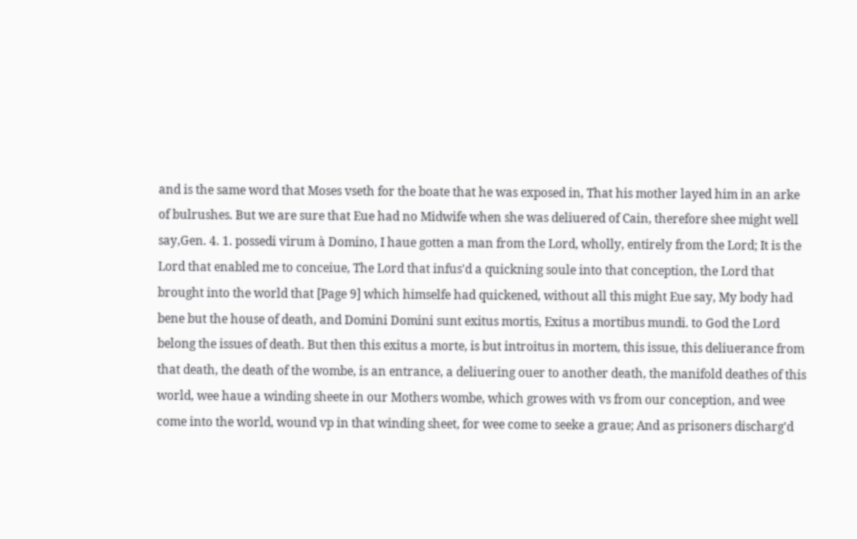and is the same word that Moses vseth for the boate that he was exposed in, That his mother layed him in an arke of bulrushes. But we are sure that Eue had no Midwife when she was deliuered of Cain, therefore shee might well say,Gen. 4. 1. possedi virum à Domino, I haue gotten a man from the Lord, wholly, entirely from the Lord; It is the Lord that enabled me to conceiue, The Lord that infus'd a quickning soule into that conception, the Lord that brought into the world that [Page 9] which himselfe had quickened, without all this might Eue say, My body had bene but the house of death, and Domini Domini sunt exitus mortis, Exitus a mortibus mundi. to God the Lord belong the issues of death. But then this exitus a morte, is but introitus in mortem, this issue, this deliuerance from that death, the death of the wombe, is an entrance, a deliuering ouer to another death, the manifold deathes of this world, wee haue a winding sheete in our Mothers wombe, which growes with vs from our conception, and wee come into the world, wound vp in that winding sheet, for wee come to seeke a graue; And as prisoners discharg'd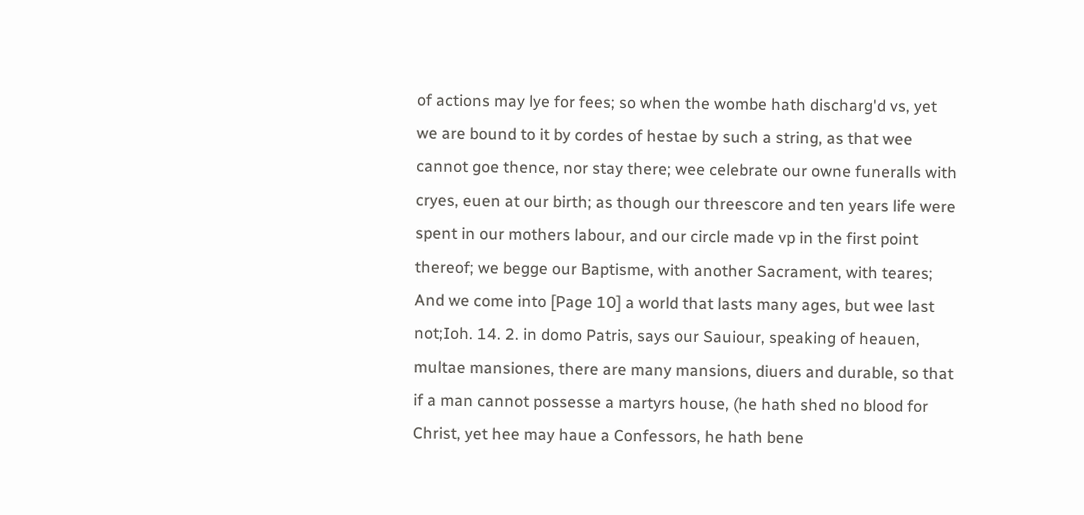of actions may lye for fees; so when the wombe hath discharg'd vs, yet we are bound to it by cordes of hestae by such a string, as that wee cannot goe thence, nor stay there; wee celebrate our owne funeralls with cryes, euen at our birth; as though our threescore and ten years life were spent in our mothers labour, and our circle made vp in the first point thereof; we begge our Baptisme, with another Sacrament, with teares; And we come into [Page 10] a world that lasts many ages, but wee last not;Ioh. 14. 2. in domo Patris, says our Sauiour, speaking of heauen, multae mansiones, there are many mansions, diuers and durable, so that if a man cannot possesse a martyrs house, (he hath shed no blood for Christ, yet hee may haue a Confessors, he hath bene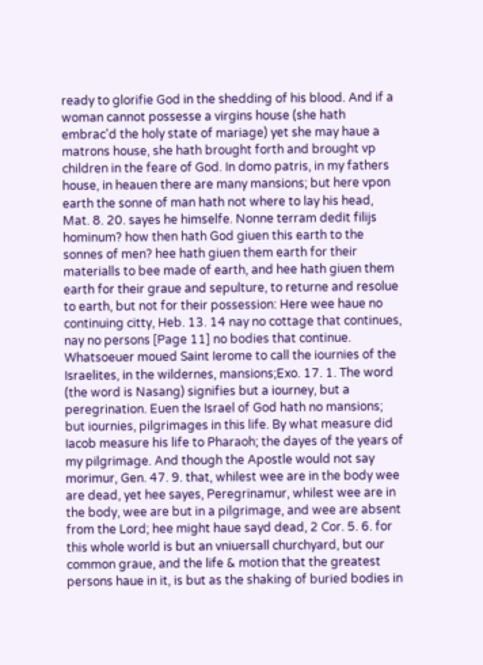ready to glorifie God in the shedding of his blood. And if a woman cannot possesse a virgins house (she hath embrac'd the holy state of mariage) yet she may haue a matrons house, she hath brought forth and brought vp children in the feare of God. In domo patris, in my fathers house, in heauen there are many mansions; but here vpon earth the sonne of man hath not where to lay his head, Mat. 8. 20. sayes he himselfe. Nonne terram dedit filijs hominum? how then hath God giuen this earth to the sonnes of men? hee hath giuen them earth for their materialls to bee made of earth, and hee hath giuen them earth for their graue and sepulture, to returne and resolue to earth, but not for their possession: Here wee haue no continuing citty, Heb. 13. 14 nay no cottage that continues, nay no persons [Page 11] no bodies that continue. Whatsoeuer moued Saint Ierome to call the iournies of the Israelites, in the wildernes, mansions;Exo. 17. 1. The word (the word is Nasang) signifies but a iourney, but a peregrination. Euen the Israel of God hath no mansions; but iournies, pilgrimages in this life. By what measure did Iacob measure his life to Pharaoh; the dayes of the years of my pilgrimage. And though the Apostle would not say morimur, Gen. 47. 9. that, whilest wee are in the body wee are dead, yet hee sayes, Peregrinamur, whilest wee are in the body, wee are but in a pilgrimage, and wee are absent from the Lord; hee might haue sayd dead, 2 Cor. 5. 6. for this whole world is but an vniuersall churchyard, but our common graue, and the life & motion that the greatest persons haue in it, is but as the shaking of buried bodies in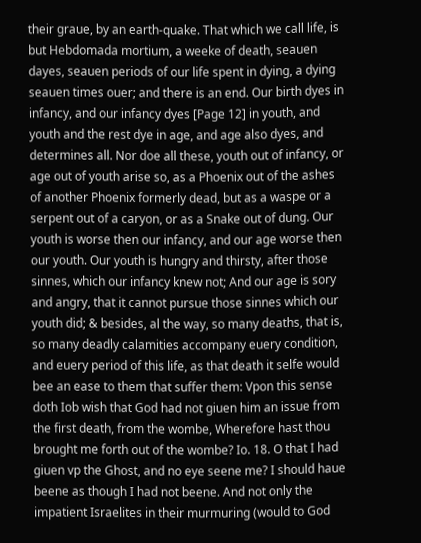their graue, by an earth-quake. That which we call life, is but Hebdomada mortium, a weeke of death, seauen dayes, seauen periods of our life spent in dying, a dying seauen times ouer; and there is an end. Our birth dyes in infancy, and our infancy dyes [Page 12] in youth, and youth and the rest dye in age, and age also dyes, and determines all. Nor doe all these, youth out of infancy, or age out of youth arise so, as a Phoenix out of the ashes of another Phoenix formerly dead, but as a waspe or a serpent out of a caryon, or as a Snake out of dung. Our youth is worse then our infancy, and our age worse then our youth. Our youth is hungry and thirsty, after those sinnes, which our infancy knew not; And our age is sory and angry, that it cannot pursue those sinnes which our youth did; & besides, al the way, so many deaths, that is, so many deadly calamities accompany euery condition, and euery period of this life, as that death it selfe would bee an ease to them that suffer them: Vpon this sense doth Iob wish that God had not giuen him an issue from the first death, from the wombe, Wherefore hast thou brought me forth out of the wombe? Io. 18. O that I had giuen vp the Ghost, and no eye seene me? I should haue beene as though I had not beene. And not only the impatient Israelites in their murmuring (would to God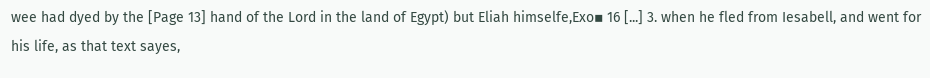wee had dyed by the [Page 13] hand of the Lord in the land of Egypt) but Eliah himselfe,Exo▪ 16 [...] 3. when he fled from Iesabell, and went for his life, as that text sayes,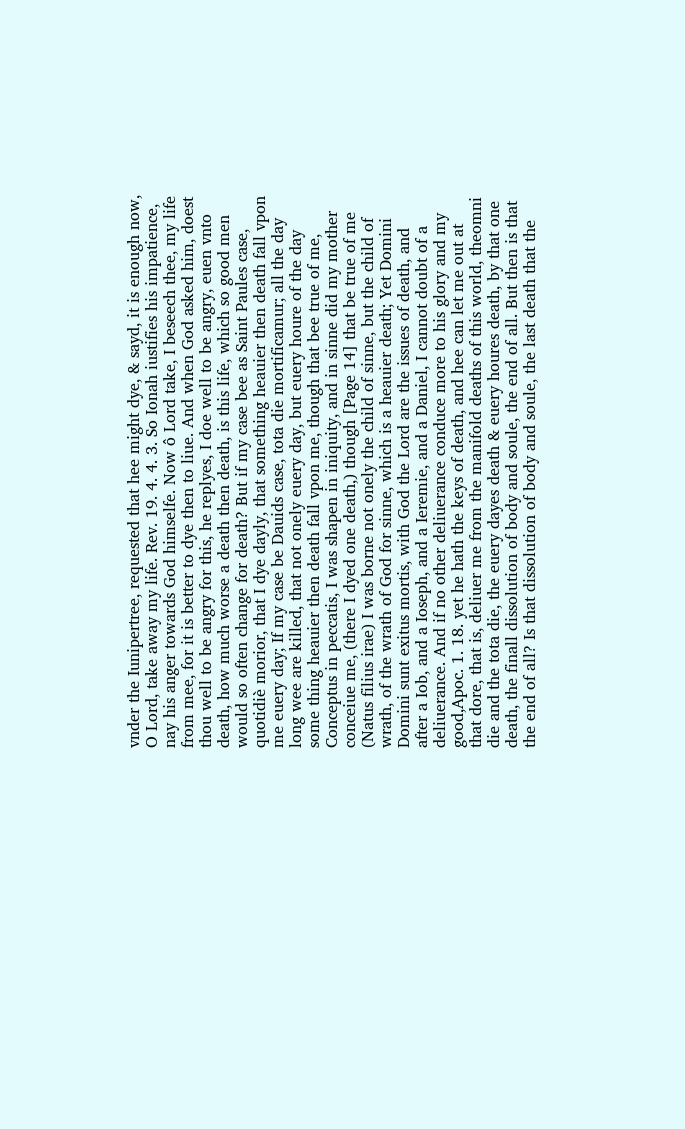vnder the Iunipertree, requested that hee might dye, & sayd, it is enough now, O Lord, take away my life. Rev. 19. 4. 4. 3. So Ionah iustifies his impatience, nay his anger towards God himselfe. Now ô Lord take, I beseech thee, my life from mee, for it is better to dye then to liue. And when God asked him, doest thou well to be angry for this, he replyes, I doe well to be angry, euen vnto death, how much worse a death then death, is this life, which so good men would so often change for death? But if my case bee as Saint Paules case, quotidiè morior, that I dye dayly, that something heauier then death fall vpon me euery day; If my case be Dauids case, tota die mortificamur; all the day long wee are killed, that not onely euery day, but euery houre of the day some thing heauier then death fall vpon me, though that bee true of me, Conceptus in peccatis, I was shapen in iniquity, and in sinne did my mother conceiue me, (there I dyed one death,) though [Page 14] that be true of me (Natus filius irae) I was borne not onely the child of sinne, but the child of wrath, of the wrath of God for sinne, which is a heauier death; Yet Domini Domini sunt exitus mortis, with God the Lord are the issues of death, and after a Iob, and a Ioseph, and a Ieremie, and a Daniel, I cannot doubt of a deliuerance. And if no other deliuerance conduce more to his glory and my good,Apoc. 1. 18. yet he hath the keys of death, and hee can let me out at that dore, that is, deliuer me from the manifold deaths of this world, theomni die and the tota die, the euery dayes death & euery houres death, by that one death, the finall dissolution of body and soule, the end of all. But then is that the end of all? Is that dissolution of body and soule, the last death that the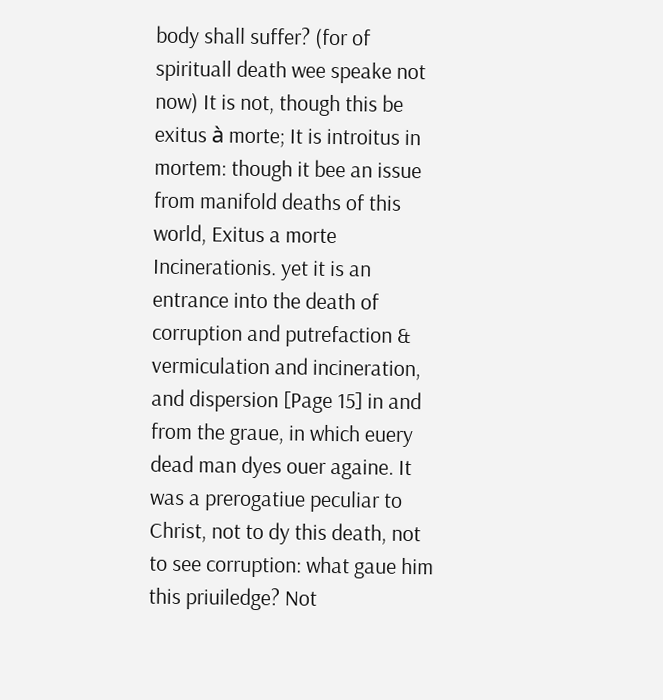body shall suffer? (for of spirituall death wee speake not now) It is not, though this be exitus à morte; It is introitus in mortem: though it bee an issue from manifold deaths of this world, Exitus a morte Incinerationis. yet it is an entrance into the death of corruption and putrefaction & vermiculation and incineration, and dispersion [Page 15] in and from the graue, in which euery dead man dyes ouer againe. It was a prerogatiue peculiar to Christ, not to dy this death, not to see corruption: what gaue him this priuiledge? Not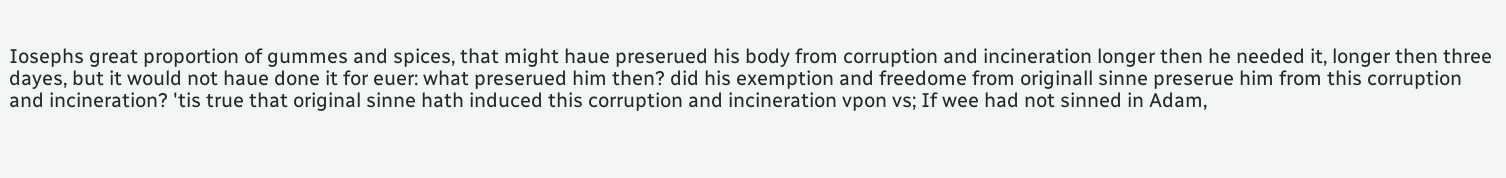Iosephs great proportion of gummes and spices, that might haue preserued his body from corruption and incineration longer then he needed it, longer then three dayes, but it would not haue done it for euer: what preserued him then? did his exemption and freedome from originall sinne preserue him from this corruption and incineration? 'tis true that original sinne hath induced this corruption and incineration vpon vs; If wee had not sinned in Adam,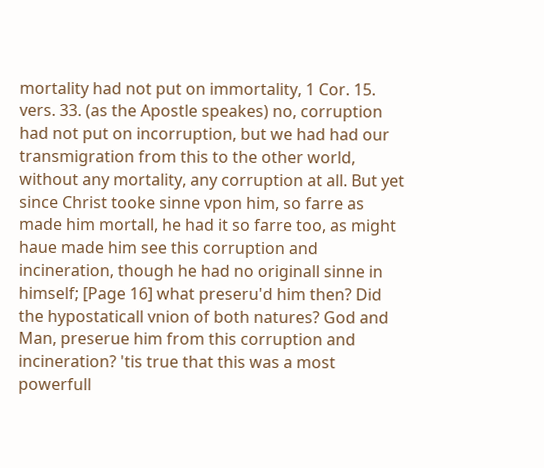mortality had not put on immortality, 1 Cor. 15. vers. 33. (as the Apostle speakes) no, corruption had not put on incorruption, but we had had our transmigration from this to the other world, without any mortality, any corruption at all. But yet since Christ tooke sinne vpon him, so farre as made him mortall, he had it so farre too, as might haue made him see this corruption and incineration, though he had no originall sinne in himself; [Page 16] what preseru'd him then? Did the hypostaticall vnion of both natures? God and Man, preserue him from this corruption and incineration? 'tis true that this was a most powerfull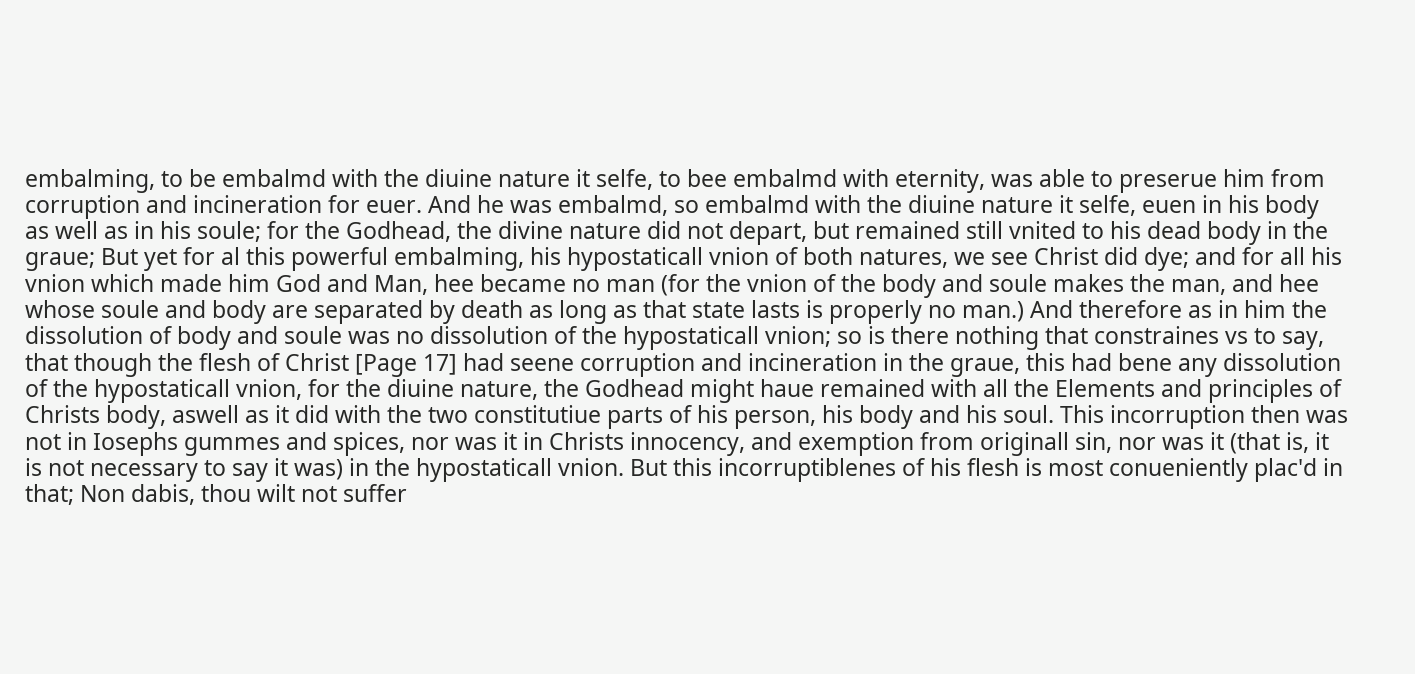embalming, to be embalmd with the diuine nature it selfe, to bee embalmd with eternity, was able to preserue him from corruption and incineration for euer. And he was embalmd, so embalmd with the diuine nature it selfe, euen in his body as well as in his soule; for the Godhead, the divine nature did not depart, but remained still vnited to his dead body in the graue; But yet for al this powerful embalming, his hypostaticall vnion of both natures, we see Christ did dye; and for all his vnion which made him God and Man, hee became no man (for the vnion of the body and soule makes the man, and hee whose soule and body are separated by death as long as that state lasts is properly no man.) And therefore as in him the dissolution of body and soule was no dissolution of the hypostaticall vnion; so is there nothing that constraines vs to say, that though the flesh of Christ [Page 17] had seene corruption and incineration in the graue, this had bene any dissolution of the hypostaticall vnion, for the diuine nature, the Godhead might haue remained with all the Elements and principles of Christs body, aswell as it did with the two constitutiue parts of his person, his body and his soul. This incorruption then was not in Iosephs gummes and spices, nor was it in Christs innocency, and exemption from originall sin, nor was it (that is, it is not necessary to say it was) in the hypostaticall vnion. But this incorruptiblenes of his flesh is most conueniently plac'd in that; Non dabis, thou wilt not suffer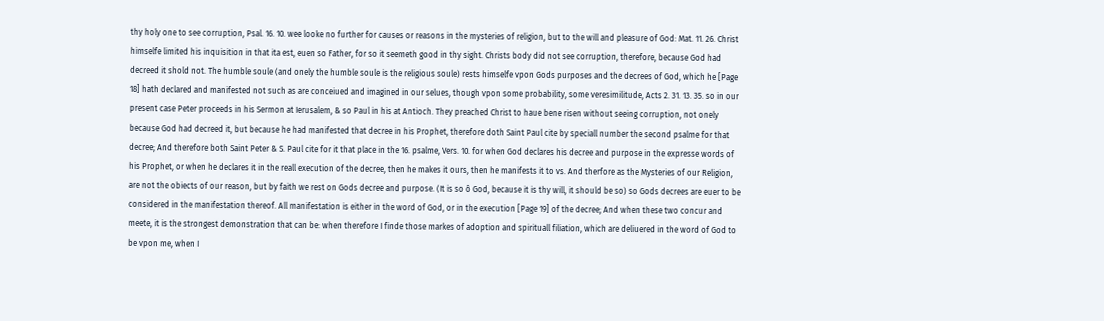thy holy one to see corruption, Psal. 16. 10. wee looke no further for causes or reasons in the mysteries of religion, but to the will and pleasure of God: Mat. 11. 26. Christ himselfe limited his inquisition in that ita est, euen so Father, for so it seemeth good in thy sight. Christs body did not see corruption, therefore, because God had decreed it shold not. The humble soule (and onely the humble soule is the religious soule) rests himselfe vpon Gods purposes and the decrees of God, which he [Page 18] hath declared and manifested not such as are conceiued and imagined in our selues, though vpon some probability, some veresimilitude, Acts 2. 31. 13. 35. so in our present case Peter proceeds in his Sermon at Ierusalem, & so Paul in his at Antioch. They preached Christ to haue bene risen without seeing corruption, not onely because God had decreed it, but because he had manifested that decree in his Prophet, therefore doth Saint Paul cite by speciall number the second psalme for that decree; And therefore both Saint Peter & S. Paul cite for it that place in the 16. psalme, Vers. 10. for when God declares his decree and purpose in the expresse words of his Prophet, or when he declares it in the reall execution of the decree, then he makes it ours, then he manifests it to vs. And therfore as the Mysteries of our Religion, are not the obiects of our reason, but by faith we rest on Gods decree and purpose. (It is so ô God, because it is thy will, it should be so) so Gods decrees are euer to be considered in the manifestation thereof. All manifestation is either in the word of God, or in the execution [Page 19] of the decree; And when these two concur and meete, it is the strongest demonstration that can be: when therefore I finde those markes of adoption and spirituall filiation, which are deliuered in the word of God to be vpon me, when I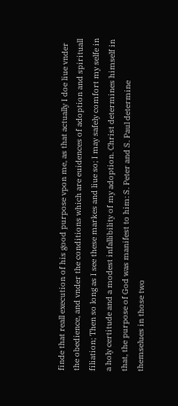finde that reall execution of his good purpose vpon me, as that actually I doe liue vnder the obedience, and vnder the conditions which are euidences of adoption and spirituall filiation; Then so long as I see these markes and liue so; I may safely comfort my selfe in a holy certitude and a modest infallibility of my adoption. Christ determines himself in that, the purpose of God was manifest to him: S. Peter and S. Paul determine themselues in those two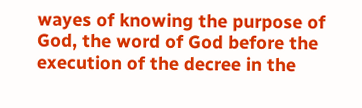wayes of knowing the purpose of God, the word of God before the execution of the decree in the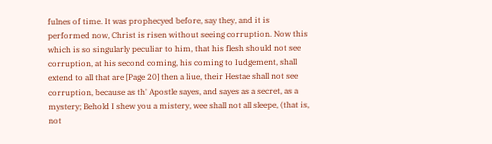fulnes of time. It was prophecyed before, say they, and it is performed now, Christ is risen without seeing corruption. Now this which is so singularly peculiar to him, that his flesh should not see corruption, at his second coming, his coming to Iudgement, shall extend to all that are [Page 20] then a liue, their Hestae shall not see corruption, because as th' Apostle sayes, and sayes as a secret, as a mystery; Behold I shew you a mistery, wee shall not all sleepe, (that is, not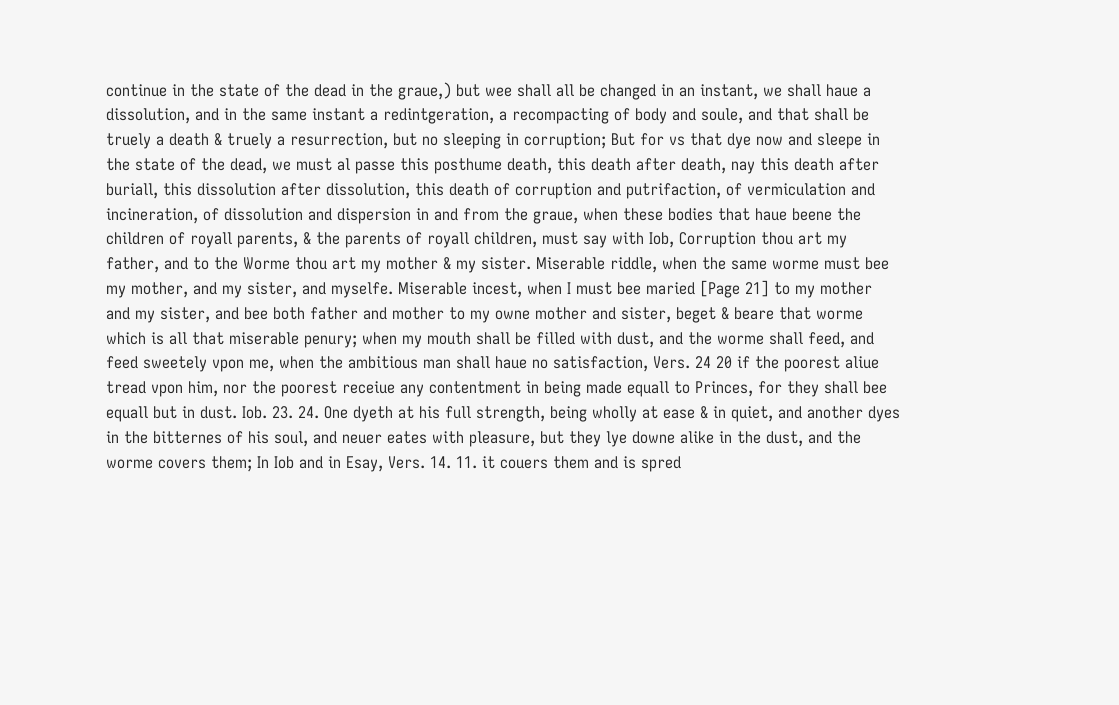continue in the state of the dead in the graue,) but wee shall all be changed in an instant, we shall haue a dissolution, and in the same instant a redintgeration, a recompacting of body and soule, and that shall be truely a death & truely a resurrection, but no sleeping in corruption; But for vs that dye now and sleepe in the state of the dead, we must al passe this posthume death, this death after death, nay this death after buriall, this dissolution after dissolution, this death of corruption and putrifaction, of vermiculation and incineration, of dissolution and dispersion in and from the graue, when these bodies that haue beene the children of royall parents, & the parents of royall children, must say with Iob, Corruption thou art my father, and to the Worme thou art my mother & my sister. Miserable riddle, when the same worme must bee my mother, and my sister, and myselfe. Miserable incest, when I must bee maried [Page 21] to my mother and my sister, and bee both father and mother to my owne mother and sister, beget & beare that worme which is all that miserable penury; when my mouth shall be filled with dust, and the worme shall feed, and feed sweetely vpon me, when the ambitious man shall haue no satisfaction, Vers. 24 20 if the poorest aliue tread vpon him, nor the poorest receiue any contentment in being made equall to Princes, for they shall bee equall but in dust. Iob. 23. 24. One dyeth at his full strength, being wholly at ease & in quiet, and another dyes in the bitternes of his soul, and neuer eates with pleasure, but they lye downe alike in the dust, and the worme covers them; In Iob and in Esay, Vers. 14. 11. it couers them and is spred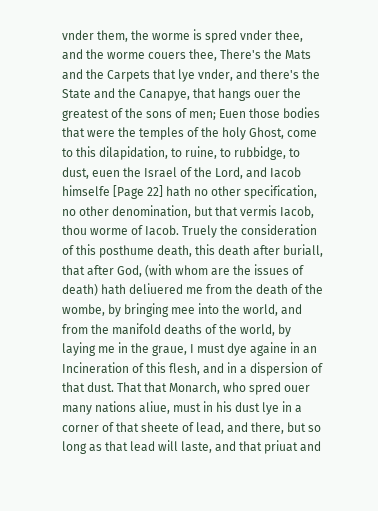vnder them, the worme is spred vnder thee, and the worme couers thee, There's the Mats and the Carpets that lye vnder, and there's the State and the Canapye, that hangs ouer the greatest of the sons of men; Euen those bodies that were the temples of the holy Ghost, come to this dilapidation, to ruine, to rubbidge, to dust, euen the Israel of the Lord, and Iacob himselfe [Page 22] hath no other specification, no other denomination, but that vermis Iacob, thou worme of Iacob. Truely the consideration of this posthume death, this death after buriall, that after God, (with whom are the issues of death) hath deliuered me from the death of the wombe, by bringing mee into the world, and from the manifold deaths of the world, by laying me in the graue, I must dye againe in an Incineration of this flesh, and in a dispersion of that dust. That that Monarch, who spred ouer many nations aliue, must in his dust lye in a corner of that sheete of lead, and there, but so long as that lead will laste, and that priuat and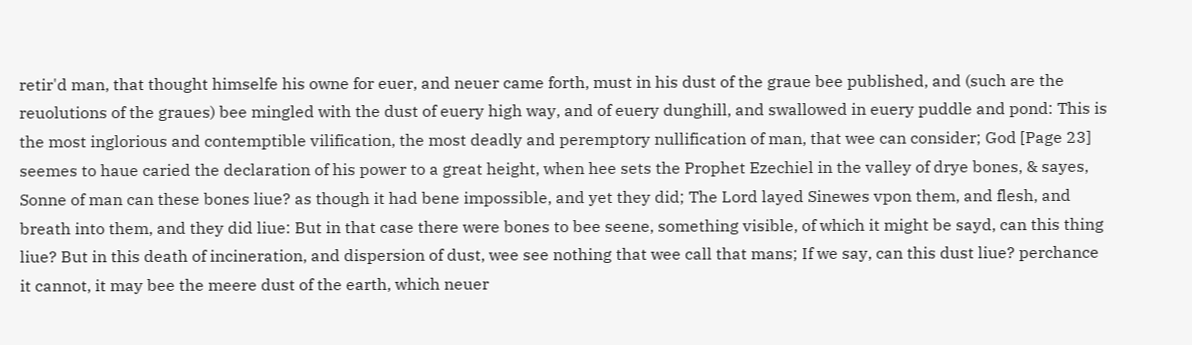retir'd man, that thought himselfe his owne for euer, and neuer came forth, must in his dust of the graue bee published, and (such are the reuolutions of the graues) bee mingled with the dust of euery high way, and of euery dunghill, and swallowed in euery puddle and pond: This is the most inglorious and contemptible vilification, the most deadly and peremptory nullification of man, that wee can consider; God [Page 23] seemes to haue caried the declaration of his power to a great height, when hee sets the Prophet Ezechiel in the valley of drye bones, & sayes, Sonne of man can these bones liue? as though it had bene impossible, and yet they did; The Lord layed Sinewes vpon them, and flesh, and breath into them, and they did liue: But in that case there were bones to bee seene, something visible, of which it might be sayd, can this thing liue? But in this death of incineration, and dispersion of dust, wee see nothing that wee call that mans; If we say, can this dust liue? perchance it cannot, it may bee the meere dust of the earth, which neuer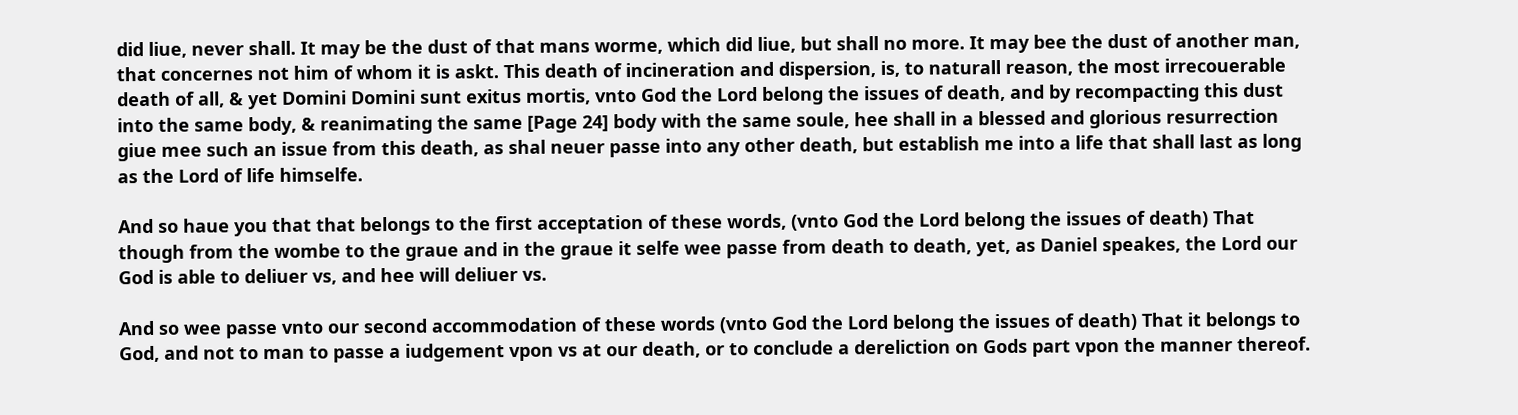did liue, never shall. It may be the dust of that mans worme, which did liue, but shall no more. It may bee the dust of another man, that concernes not him of whom it is askt. This death of incineration and dispersion, is, to naturall reason, the most irrecouerable death of all, & yet Domini Domini sunt exitus mortis, vnto God the Lord belong the issues of death, and by recompacting this dust into the same body, & reanimating the same [Page 24] body with the same soule, hee shall in a blessed and glorious resurrection giue mee such an issue from this death, as shal neuer passe into any other death, but establish me into a life that shall last as long as the Lord of life himselfe.

And so haue you that that belongs to the first acceptation of these words, (vnto God the Lord belong the issues of death) That though from the wombe to the graue and in the graue it selfe wee passe from death to death, yet, as Daniel speakes, the Lord our God is able to deliuer vs, and hee will deliuer vs.

And so wee passe vnto our second accommodation of these words (vnto God the Lord belong the issues of death) That it belongs to God, and not to man to passe a iudgement vpon vs at our death, or to conclude a dereliction on Gods part vpon the manner thereof.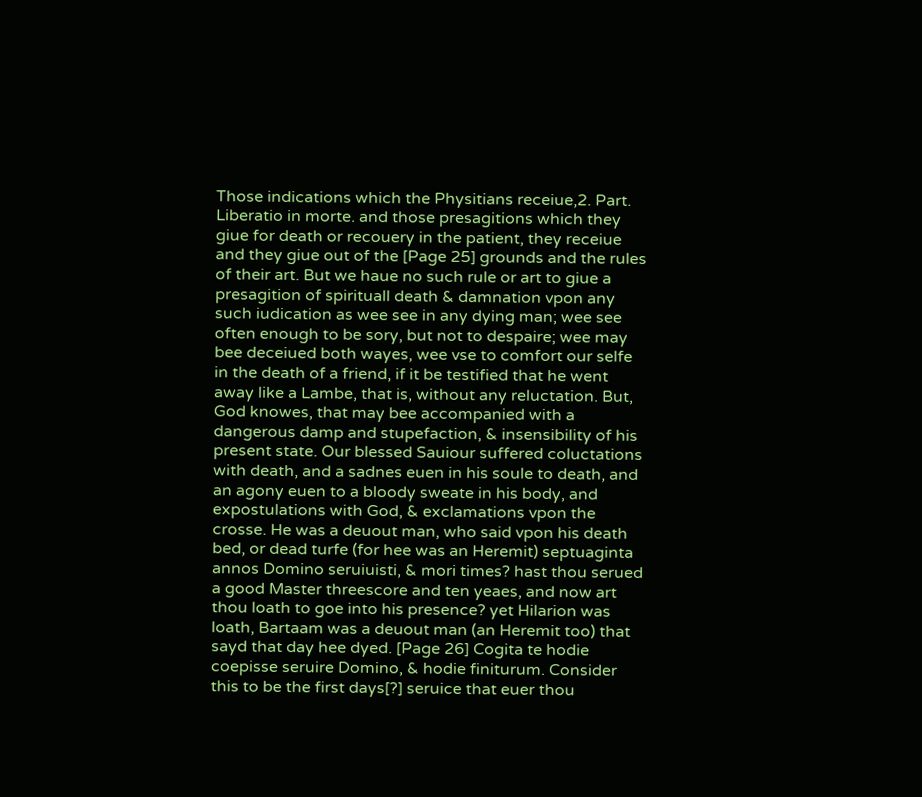Those indications which the Physitians receiue,2. Part. Liberatio in morte. and those presagitions which they giue for death or recouery in the patient, they receiue and they giue out of the [Page 25] grounds and the rules of their art. But we haue no such rule or art to giue a presagition of spirituall death & damnation vpon any such iudication as wee see in any dying man; wee see often enough to be sory, but not to despaire; wee may bee deceiued both wayes, wee vse to comfort our selfe in the death of a friend, if it be testified that he went away like a Lambe, that is, without any reluctation. But, God knowes, that may bee accompanied with a dangerous damp and stupefaction, & insensibility of his present state. Our blessed Sauiour suffered coluctations with death, and a sadnes euen in his soule to death, and an agony euen to a bloody sweate in his body, and expostulations with God, & exclamations vpon the crosse. He was a deuout man, who said vpon his death bed, or dead turfe (for hee was an Heremit) septuaginta annos Domino seruiuisti, & mori times? hast thou serued a good Master threescore and ten yeaes, and now art thou loath to goe into his presence? yet Hilarion was loath, Bartaam was a deuout man (an Heremit too) that sayd that day hee dyed. [Page 26] Cogita te hodie coepisse seruire Domino, & hodie finiturum. Consider this to be the first days[?] seruice that euer thou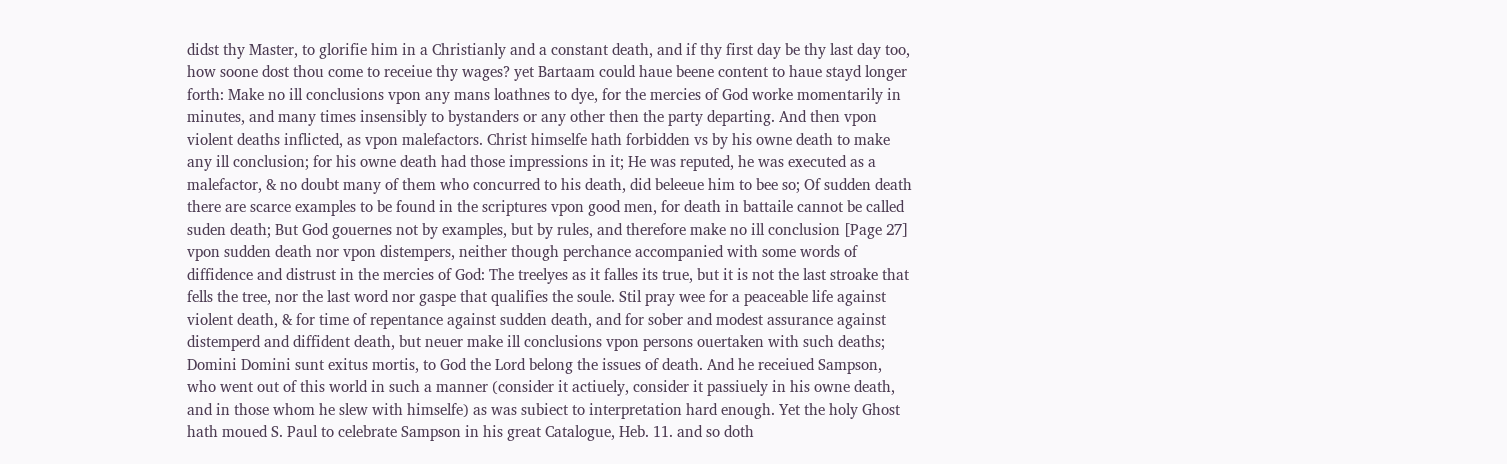didst thy Master, to glorifie him in a Christianly and a constant death, and if thy first day be thy last day too, how soone dost thou come to receiue thy wages? yet Bartaam could haue beene content to haue stayd longer forth: Make no ill conclusions vpon any mans loathnes to dye, for the mercies of God worke momentarily in minutes, and many times insensibly to bystanders or any other then the party departing. And then vpon violent deaths inflicted, as vpon malefactors. Christ himselfe hath forbidden vs by his owne death to make any ill conclusion; for his owne death had those impressions in it; He was reputed, he was executed as a malefactor, & no doubt many of them who concurred to his death, did beleeue him to bee so; Of sudden death there are scarce examples to be found in the scriptures vpon good men, for death in battaile cannot be called suden death; But God gouernes not by examples, but by rules, and therefore make no ill conclusion [Page 27] vpon sudden death nor vpon distempers, neither though perchance accompanied with some words of diffidence and distrust in the mercies of God: The treelyes as it falles its true, but it is not the last stroake that fells the tree, nor the last word nor gaspe that qualifies the soule. Stil pray wee for a peaceable life against violent death, & for time of repentance against sudden death, and for sober and modest assurance against distemperd and diffident death, but neuer make ill conclusions vpon persons ouertaken with such deaths; Domini Domini sunt exitus mortis, to God the Lord belong the issues of death. And he receiued Sampson, who went out of this world in such a manner (consider it actiuely, consider it passiuely in his owne death, and in those whom he slew with himselfe) as was subiect to interpretation hard enough. Yet the holy Ghost hath moued S. Paul to celebrate Sampson in his great Catalogue, Heb. 11. and so doth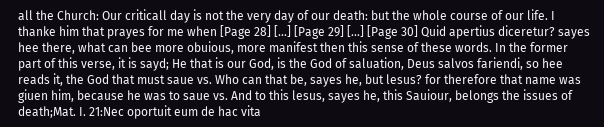all the Church: Our criticall day is not the very day of our death: but the whole course of our life. I thanke him that prayes for me when [Page 28] [...] [Page 29] [...] [Page 30] Quid apertius diceretur? sayes hee there, what can bee more obuious, more manifest then this sense of these words. In the former part of this verse, it is sayd; He that is our God, is the God of saluation, Deus salvos fariendi, so hee reads it, the God that must saue vs. Who can that be, sayes he, but lesus? for therefore that name was giuen him, because he was to saue vs. And to this lesus, sayes he, this Sauiour, belongs the issues of death;Mat. I. 21:Nec oportuit eum de hac vita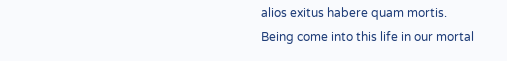alios exitus habere quam mortis. Being come into this life in our mortal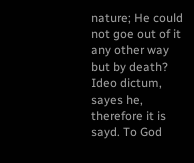nature; He could not goe out of it any other way but by death? Ideo dictum, sayes he, therefore it is sayd. To God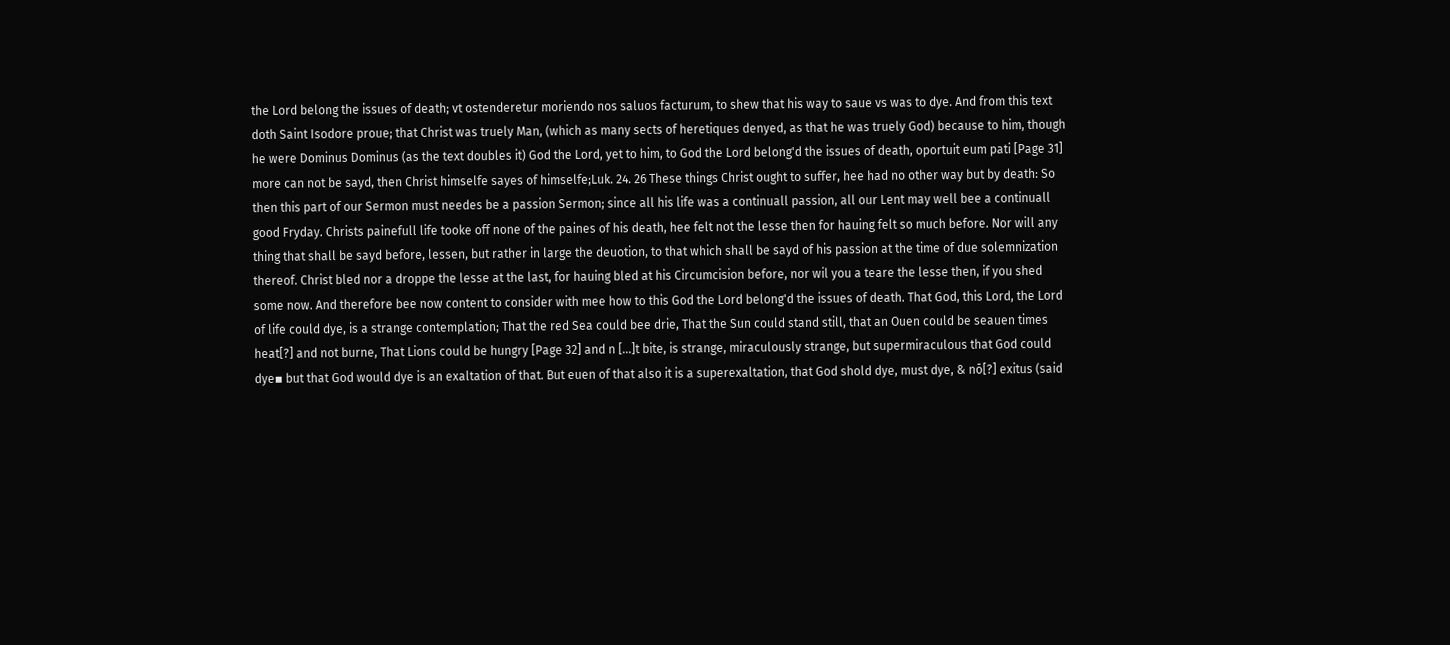the Lord belong the issues of death; vt ostenderetur moriendo nos saluos facturum, to shew that his way to saue vs was to dye. And from this text doth Saint Isodore proue; that Christ was truely Man, (which as many sects of heretiques denyed, as that he was truely God) because to him, though he were Dominus Dominus (as the text doubles it) God the Lord, yet to him, to God the Lord belong'd the issues of death, oportuit eum pati [Page 31] more can not be sayd, then Christ himselfe sayes of himselfe;Luk. 24. 26 These things Christ ought to suffer, hee had no other way but by death: So then this part of our Sermon must needes be a passion Sermon; since all his life was a continuall passion, all our Lent may well bee a continuall good Fryday. Christs painefull life tooke off none of the paines of his death, hee felt not the lesse then for hauing felt so much before. Nor will any thing that shall be sayd before, lessen, but rather in large the deuotion, to that which shall be sayd of his passion at the time of due solemnization thereof. Christ bled nor a droppe the lesse at the last, for hauing bled at his Circumcision before, nor wil you a teare the lesse then, if you shed some now. And therefore bee now content to consider with mee how to this God the Lord belong'd the issues of death. That God, this Lord, the Lord of life could dye, is a strange contemplation; That the red Sea could bee drie, That the Sun could stand still, that an Ouen could be seauen times heat[?] and not burne, That Lions could be hungry [Page 32] and n [...]t bite, is strange, miraculously strange, but supermiraculous that God could dye▪ but that God would dye is an exaltation of that. But euen of that also it is a superexaltation, that God shold dye, must dye, & nō[?] exitus (said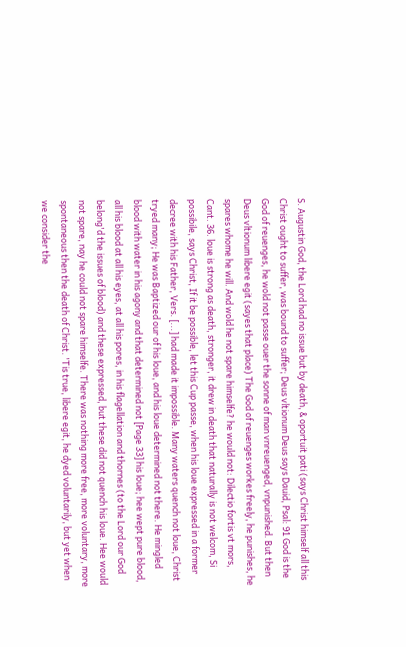S. Augustin God, the Lord had no issue but by death, & oportuit pati (says Christ himself all this Christ ought to suffer, was bound to suffer; Deus vltionum Deus says Dauid, Psal: 91 God is the God of reuenges, he wold not passe ouer the sonne of man vnreuenged, vnpunished. But then Deus vltionum libere egit (sayes that place) The God of reuenges workes freely, he punishes, he spares whome he will. And wold he not spare himselfe? he would not: Dilectio fortis vt mors, Cant. 36. loue is strong as death, stronger, it drew in death that naturally is not welcom, Si possibile, says Christ, If it be possible, let this Cup passe, when his loue expressed in a former decree with his Father, Vers. [...] had made it impossible. Many waters quench not loue, Christ tryed many; He was Baptized our of his loue, and his loue determined not there. He mingled blood with water in his agony and that determined not [Page 33] his loue; hee wept pure blood, all his blood at all his eyes, at all his pores, in his flagellation and thornes (to the Lord our God belong'd the issues of blood) and these expressed, but these did not quench his loue. Hee would not spare, nay he could not spare himselfe. There was nothing more free, more voluntary, more spontaneous then the death of Christ. 'Tis true, libere egit, he dyed voluntarily, but yet when we consider the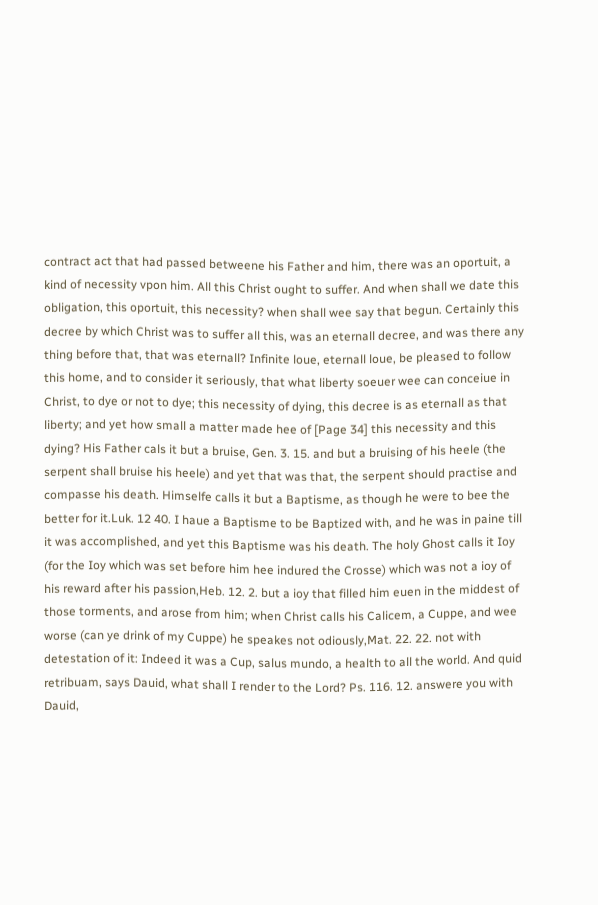contract act that had passed betweene his Father and him, there was an oportuit, a kind of necessity vpon him. All this Christ ought to suffer. And when shall we date this obligation, this oportuit, this necessity? when shall wee say that begun. Certainly this decree by which Christ was to suffer all this, was an eternall decree, and was there any thing before that, that was eternall? Infinite loue, eternall loue, be pleased to follow this home, and to consider it seriously, that what liberty soeuer wee can conceiue in Christ, to dye or not to dye; this necessity of dying, this decree is as eternall as that liberty; and yet how small a matter made hee of [Page 34] this necessity and this dying? His Father cals it but a bruise, Gen. 3. 15. and but a bruising of his heele (the serpent shall bruise his heele) and yet that was that, the serpent should practise and compasse his death. Himselfe calls it but a Baptisme, as though he were to bee the better for it.Luk. 12 40. I haue a Baptisme to be Baptized with, and he was in paine till it was accomplished, and yet this Baptisme was his death. The holy Ghost calls it Ioy (for the Ioy which was set before him hee indured the Crosse) which was not a ioy of his reward after his passion,Heb. 12. 2. but a ioy that filled him euen in the middest of those torments, and arose from him; when Christ calls his Calicem, a Cuppe, and wee worse (can ye drink of my Cuppe) he speakes not odiously,Mat. 22. 22. not with detestation of it: Indeed it was a Cup, salus mundo, a health to all the world. And quid retribuam, says Dauid, what shall I render to the Lord? Ps. 116. 12. answere you with Dauid,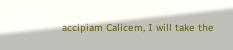accipiam Calicem, I will take the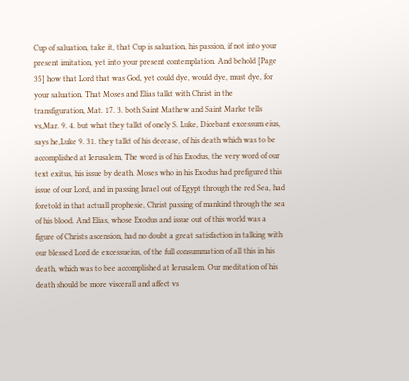Cup of saluation, take it, that Cup is saluation, his passion, if not into your present imitation, yet into your present contemplation. And behold [Page 35] how that Lord that was God, yet could dye, would dye, must dye, for your saluation. That Moses and Elias talkt with Christ in the transfiguration, Mat. 17. 3. both Saint Mathew and Saint Marke tells vs,Mar. 9. 4. but what they talkt of onely S. Luke, Dicebant excessum eius, says he,Luke 9. 31. they talkt of his decease, of his death which was to be accomplished at Ierusalem, The word is of his Exodus, the very word of our text exitus, his issue by death. Moses who in his Exodus had prefigured this issue of our Lord, and in passing Israel out of Egypt through the red Sea, had foretold in that actuall prophesie, Christ passing of mankind through the sea of his blood. And Elias, whose Exodus and issue out of this world was a figure of Christs ascension, had no doubt a great satisfaction in talking with our blessed Lord de excessueius, of the full consummation of all this in his death, which was to bee accomplished at Ierusalem. Our meditation of his death should be more viscerall and affect vs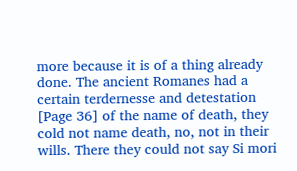more because it is of a thing already done. The ancient Romanes had a certain terdernesse and detestation [Page 36] of the name of death, they cold not name death, no, not in their wills. There they could not say Si mori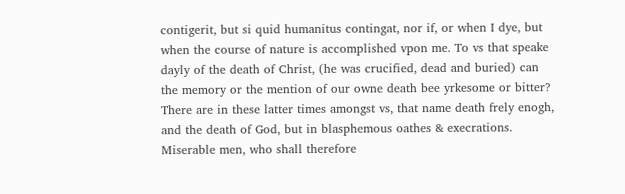contigerit, but si quid humanitus contingat, nor if, or when I dye, but when the course of nature is accomplished vpon me. To vs that speake dayly of the death of Christ, (he was crucified, dead and buried) can the memory or the mention of our owne death bee yrkesome or bitter? There are in these latter times amongst vs, that name death frely enogh, and the death of God, but in blasphemous oathes & execrations. Miserable men, who shall therefore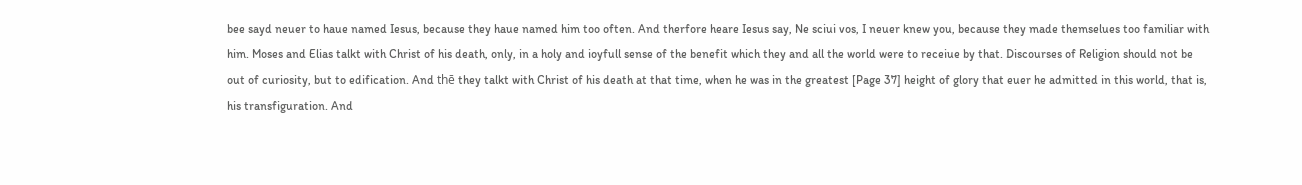bee sayd neuer to haue named Iesus, because they haue named him too often. And therfore heare Iesus say, Ne sciui vos, I neuer knew you, because they made themselues too familiar with him. Moses and Elias talkt with Christ of his death, only, in a holy and ioyfull sense of the benefit which they and all the world were to receiue by that. Discourses of Religion should not be out of curiosity, but to edification. And thē they talkt with Christ of his death at that time, when he was in the greatest [Page 37] height of glory that euer he admitted in this world, that is, his transfiguration. And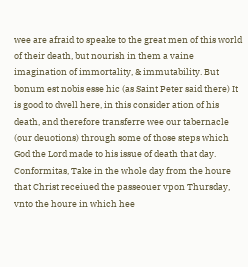wee are afraid to speake to the great men of this world of their death, but nourish in them a vaine imagination of immortality, & immutability. But bonum est nobis esse hic (as Saint Peter said there) It is good to dwell here, in this consider ation of his death, and therefore transferre wee our tabernacle (our deuotions) through some of those steps which God the Lord made to his issue of death that day. Conformitas, Take in the whole day from the houre that Christ receiued the passeouer vpon Thursday, vnto the houre in which hee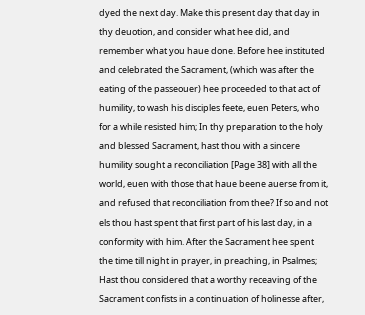dyed the next day. Make this present day that day in thy deuotion, and consider what hee did, and remember what you haue done. Before hee instituted and celebrated the Sacrament, (which was after the eating of the passeouer) hee proceeded to that act of humility, to wash his disciples feete, euen Peters, who for a while resisted him; In thy preparation to the holy and blessed Sacrament, hast thou with a sincere humility sought a reconciliation [Page 38] with all the world, euen with those that haue beene auerse from it, and refused that reconciliation from thee? If so and not els thou hast spent that first part of his last day, in a conformity with him. After the Sacrament hee spent the time till night in prayer, in preaching, in Psalmes; Hast thou considered that a worthy receaving of the Sacrament confists in a continuation of holinesse after,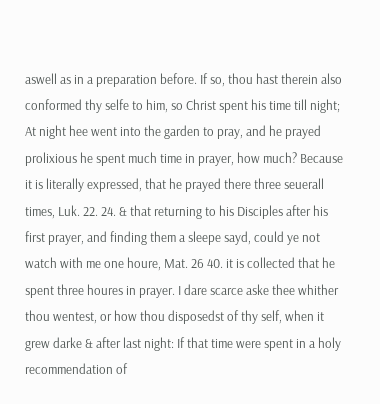aswell as in a preparation before. If so, thou hast therein also conformed thy selfe to him, so Christ spent his time till night; At night hee went into the garden to pray, and he prayed prolixious he spent much time in prayer, how much? Because it is literally expressed, that he prayed there three seuerall times, Luk. 22. 24. & that returning to his Disciples after his first prayer, and finding them a sleepe sayd, could ye not watch with me one houre, Mat. 26 40. it is collected that he spent three houres in prayer. I dare scarce aske thee whither thou wentest, or how thou disposedst of thy self, when it grew darke & after last night: If that time were spent in a holy recommendation of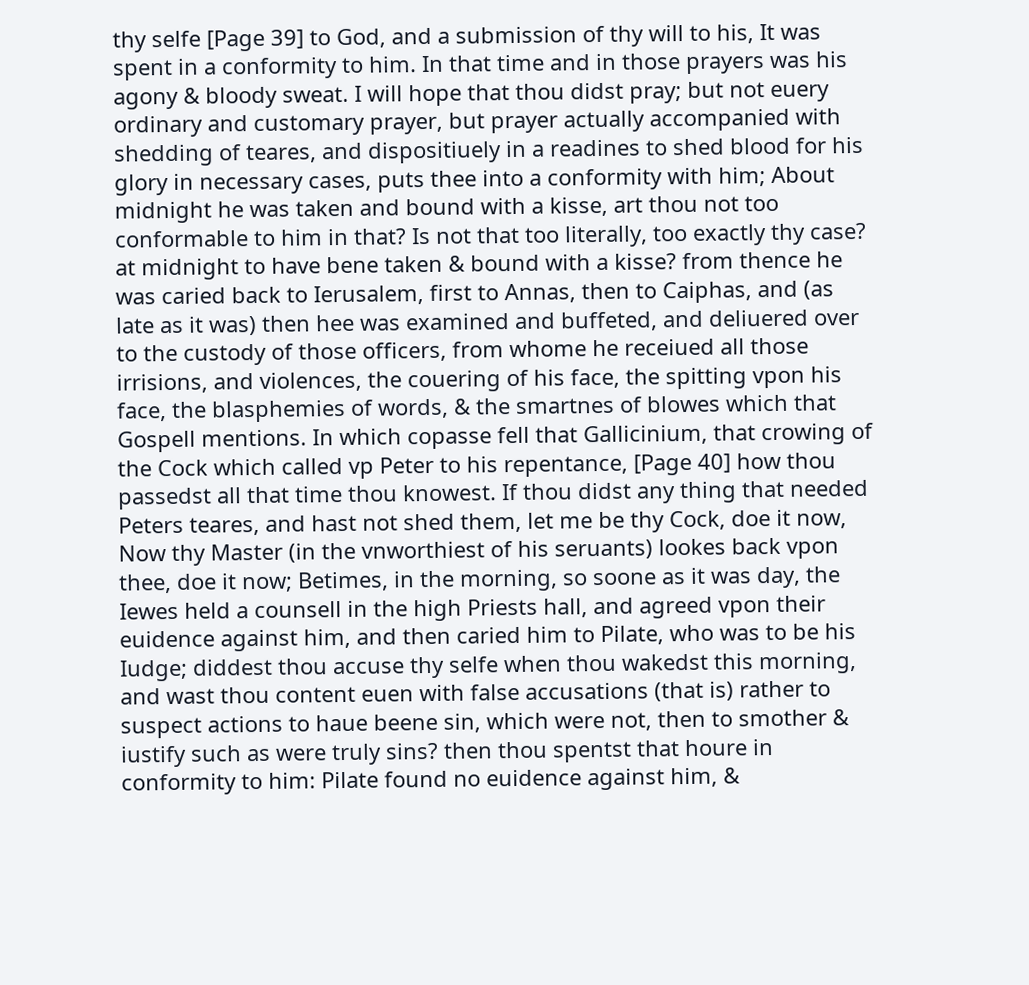thy selfe [Page 39] to God, and a submission of thy will to his, It was spent in a conformity to him. In that time and in those prayers was his agony & bloody sweat. I will hope that thou didst pray; but not euery ordinary and customary prayer, but prayer actually accompanied with shedding of teares, and dispositiuely in a readines to shed blood for his glory in necessary cases, puts thee into a conformity with him; About midnight he was taken and bound with a kisse, art thou not too conformable to him in that? Is not that too literally, too exactly thy case? at midnight to have bene taken & bound with a kisse? from thence he was caried back to Ierusalem, first to Annas, then to Caiphas, and (as late as it was) then hee was examined and buffeted, and deliuered over to the custody of those officers, from whome he receiued all those irrisions, and violences, the couering of his face, the spitting vpon his face, the blasphemies of words, & the smartnes of blowes which that Gospell mentions. In which copasse fell that Gallicinium, that crowing of the Cock which called vp Peter to his repentance, [Page 40] how thou passedst all that time thou knowest. If thou didst any thing that needed Peters teares, and hast not shed them, let me be thy Cock, doe it now, Now thy Master (in the vnworthiest of his seruants) lookes back vpon thee, doe it now; Betimes, in the morning, so soone as it was day, the Iewes held a counsell in the high Priests hall, and agreed vpon their euidence against him, and then caried him to Pilate, who was to be his Iudge; diddest thou accuse thy selfe when thou wakedst this morning, and wast thou content euen with false accusations (that is) rather to suspect actions to haue beene sin, which were not, then to smother & iustify such as were truly sins? then thou spentst that houre in conformity to him: Pilate found no euidence against him, &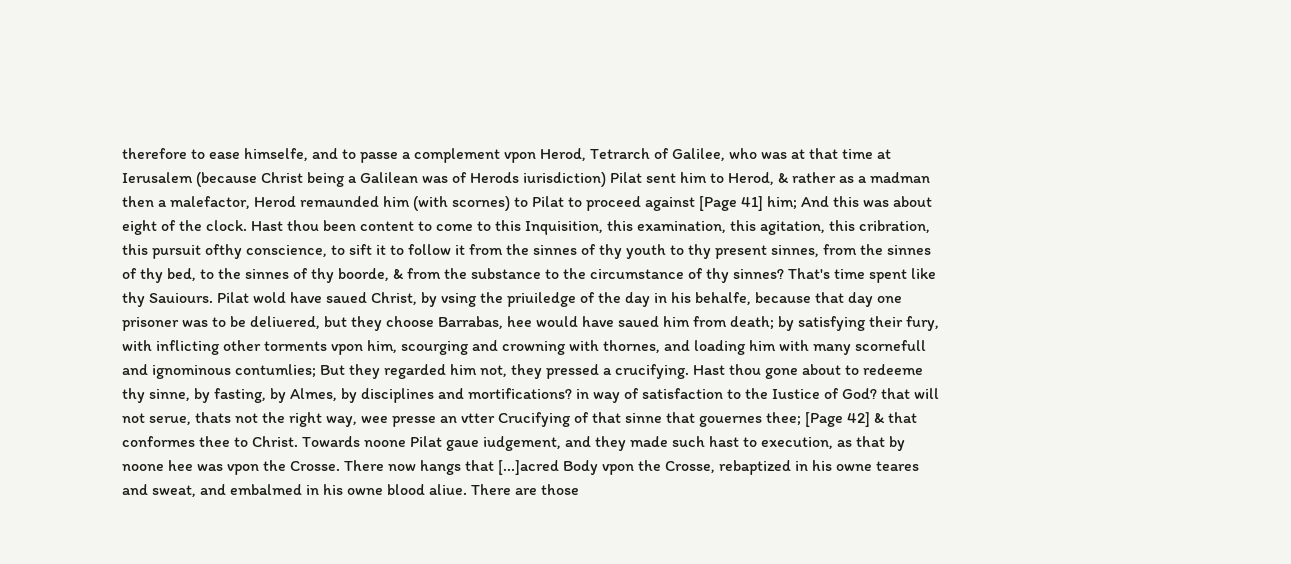therefore to ease himselfe, and to passe a complement vpon Herod, Tetrarch of Galilee, who was at that time at Ierusalem (because Christ being a Galilean was of Herods iurisdiction) Pilat sent him to Herod, & rather as a madman then a malefactor, Herod remaunded him (with scornes) to Pilat to proceed against [Page 41] him; And this was about eight of the clock. Hast thou been content to come to this Inquisition, this examination, this agitation, this cribration, this pursuit ofthy conscience, to sift it to follow it from the sinnes of thy youth to thy present sinnes, from the sinnes of thy bed, to the sinnes of thy boorde, & from the substance to the circumstance of thy sinnes? That's time spent like thy Sauiours. Pilat wold have saued Christ, by vsing the priuiledge of the day in his behalfe, because that day one prisoner was to be deliuered, but they choose Barrabas, hee would have saued him from death; by satisfying their fury, with inflicting other torments vpon him, scourging and crowning with thornes, and loading him with many scornefull and ignominous contumlies; But they regarded him not, they pressed a crucifying. Hast thou gone about to redeeme thy sinne, by fasting, by Almes, by disciplines and mortifications? in way of satisfaction to the Iustice of God? that will not serue, thats not the right way, wee presse an vtter Crucifying of that sinne that gouernes thee; [Page 42] & that conformes thee to Christ. Towards noone Pilat gaue iudgement, and they made such hast to execution, as that by noone hee was vpon the Crosse. There now hangs that [...]acred Body vpon the Crosse, rebaptized in his owne teares and sweat, and embalmed in his owne blood aliue. There are those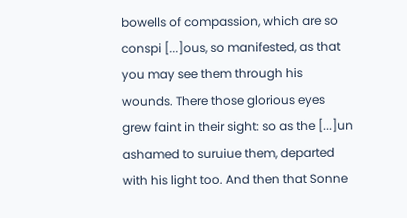bowells of compassion, which are so conspi [...]ous, so manifested, as that you may see them through his wounds. There those glorious eyes grew faint in their sight: so as the [...]un ashamed to suruiue them, departed with his light too. And then that Sonne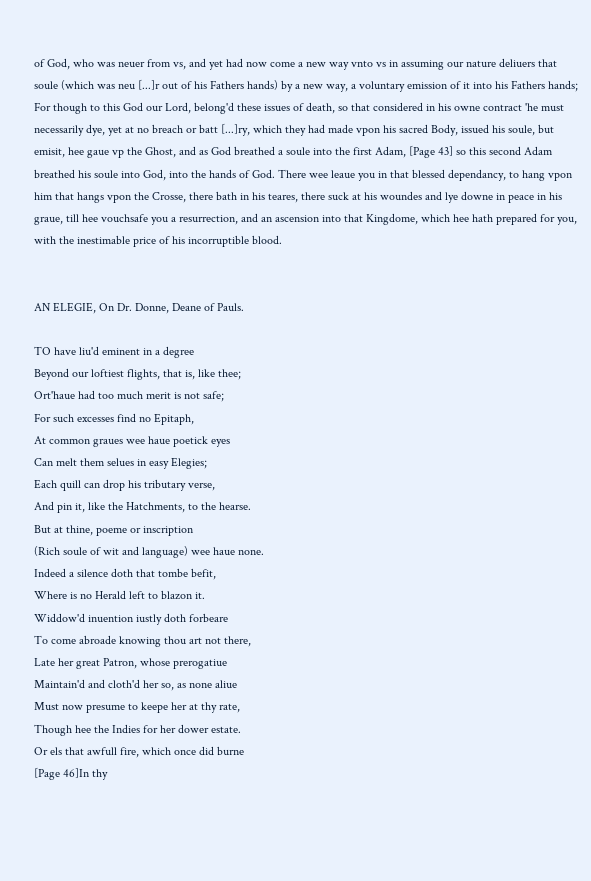of God, who was neuer from vs, and yet had now come a new way vnto vs in assuming our nature deliuers that soule (which was neu [...]r out of his Fathers hands) by a new way, a voluntary emission of it into his Fathers hands; For though to this God our Lord, belong'd these issues of death, so that considered in his owne contract 'he must necessarily dye, yet at no breach or batt [...]ry, which they had made vpon his sacred Body, issued his soule, but emisit, hee gaue vp the Ghost, and as God breathed a soule into the first Adam, [Page 43] so this second Adam breathed his soule into God, into the hands of God. There wee leaue you in that blessed dependancy, to hang vpon him that hangs vpon the Crosse, there bath in his teares, there suck at his woundes and lye downe in peace in his graue, till hee vouchsafe you a resurrection, and an ascension into that Kingdome, which hee hath prepared for you, with the inestimable price of his incorruptible blood.


AN ELEGIE, On Dr. Donne, Deane of Pauls.

TO have liu'd eminent in a degree
Beyond our loftiest flights, that is, like thee;
Ort'haue had too much merit is not safe;
For such excesses find no Epitaph,
At common graues wee haue poetick eyes
Can melt them selues in easy Elegies;
Each quill can drop his tributary verse,
And pin it, like the Hatchments, to the hearse.
But at thine, poeme or inscription
(Rich soule of wit and language) wee haue none.
Indeed a silence doth that tombe befit,
Where is no Herald left to blazon it.
Widdow'd inuention iustly doth forbeare
To come abroade knowing thou art not there,
Late her great Patron, whose prerogatiue
Maintain'd and cloth'd her so, as none aliue
Must now presume to keepe her at thy rate,
Though hee the Indies for her dower estate.
Or els that awfull fire, which once did burne
[Page 46]In thy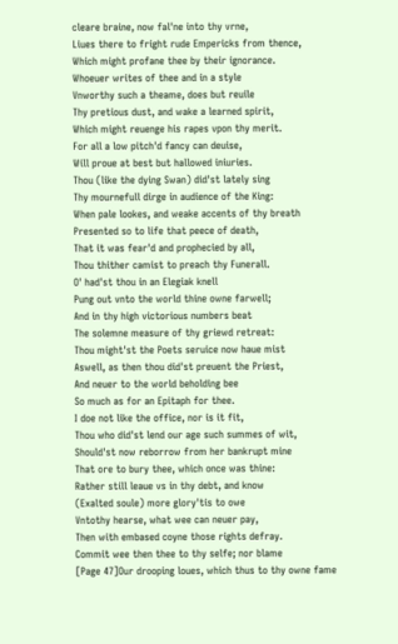cleare braine, now fal'ne into thy vrne,
Liues there to fright rude Empericks from thence,
Which might profane thee by their ignorance.
Whoeuer writes of thee and in a style
Vnworthy such a theame, does but reuile
Thy pretious dust, and wake a learned spirit,
Which might reuenge his rapes vpon thy merit.
For all a low pitch'd fancy can deuise,
Will proue at best but hallowed iniuries.
Thou (like the dying Swan) did'st lately sing
Thy mournefull dirge in audience of the King:
When pale lookes, and weake accents of thy breath
Presented so to life that peece of death,
That it was fear'd and prophecied by all,
Thou thither camist to preach thy Funerall.
O' had'st thou in an Elegiak knell
Pung out vnto the world thine owne farwell;
And in thy high victorious numbers beat
The solemne measure of thy griewd retreat:
Thou might'st the Poets seruice now haue mist
Aswell, as then thou did'st preuent the Priest,
And neuer to the world beholding bee
So much as for an Epitaph for thee.
I doe not like the office, nor is it fit,
Thou who did'st lend our age such summes of wit,
Should'st now reborrow from her bankrupt mine
That ore to bury thee, which once was thine:
Rather still leaue vs in thy debt, and know
(Exalted soule) more glory'tis to owe
Vntothy hearse, what wee can neuer pay,
Then with embased coyne those rights defray.
Commit wee then thee to thy selfe; nor blame
[Page 47]Our drooping loues, which thus to thy owne fame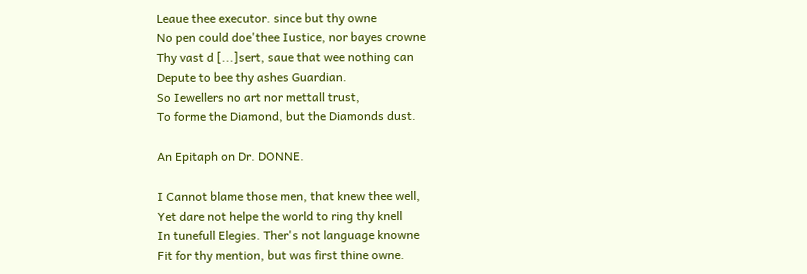Leaue thee executor. since but thy owne
No pen could doe'thee Iustice, nor bayes crowne
Thy vast d [...]sert, saue that wee nothing can
Depute to bee thy ashes Guardian.
So Iewellers no art nor mettall trust,
To forme the Diamond, but the Diamonds dust.

An Epitaph on Dr. DONNE.

I Cannot blame those men, that knew thee well,
Yet dare not helpe the world to ring thy knell
In tunefull Elegies. Ther's not language knowne
Fit for thy mention, but was first thine owne.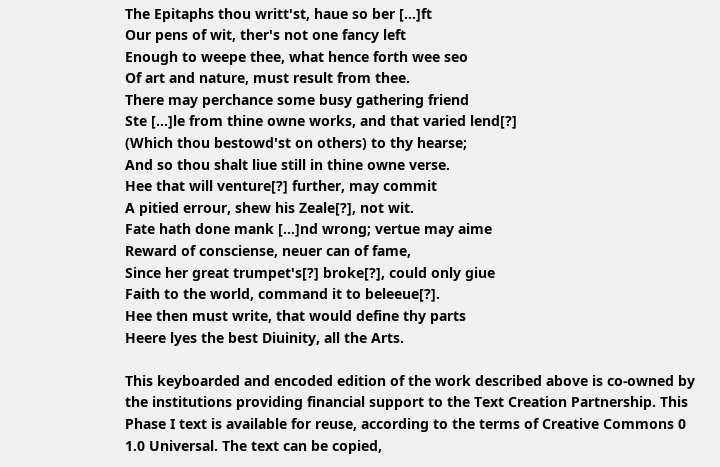The Epitaphs thou writt'st, haue so ber [...]ft
Our pens of wit, ther's not one fancy left
Enough to weepe thee, what hence forth wee seo
Of art and nature, must result from thee.
There may perchance some busy gathering friend
Ste [...]le from thine owne works, and that varied lend[?]
(Which thou bestowd'st on others) to thy hearse;
And so thou shalt liue still in thine owne verse.
Hee that will venture[?] further, may commit
A pitied errour, shew his Zeale[?], not wit.
Fate hath done mank [...]nd wrong; vertue may aime
Reward of consciense, neuer can of fame,
Since her great trumpet's[?] broke[?], could only giue
Faith to the world, command it to beleeue[?].
Hee then must write, that would define thy parts
Heere lyes the best Diuinity, all the Arts.

This keyboarded and encoded edition of the work described above is co-owned by the institutions providing financial support to the Text Creation Partnership. This Phase I text is available for reuse, according to the terms of Creative Commons 0 1.0 Universal. The text can be copied,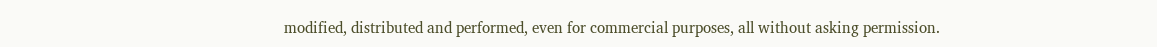modified, distributed and performed, even for commercial purposes, all without asking permission.